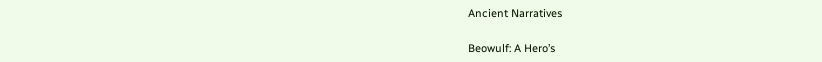Ancient Narratives

Beowulf: A Hero’s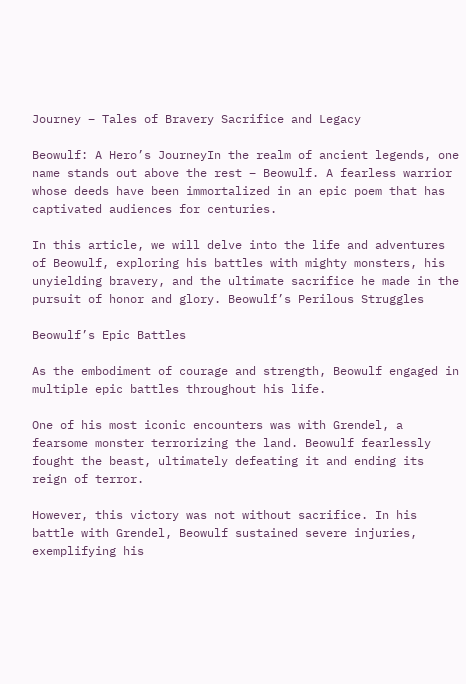Journey – Tales of Bravery Sacrifice and Legacy

Beowulf: A Hero’s JourneyIn the realm of ancient legends, one name stands out above the rest – Beowulf. A fearless warrior whose deeds have been immortalized in an epic poem that has captivated audiences for centuries.

In this article, we will delve into the life and adventures of Beowulf, exploring his battles with mighty monsters, his unyielding bravery, and the ultimate sacrifice he made in the pursuit of honor and glory. Beowulf’s Perilous Struggles

Beowulf’s Epic Battles

As the embodiment of courage and strength, Beowulf engaged in multiple epic battles throughout his life.

One of his most iconic encounters was with Grendel, a fearsome monster terrorizing the land. Beowulf fearlessly fought the beast, ultimately defeating it and ending its reign of terror.

However, this victory was not without sacrifice. In his battle with Grendel, Beowulf sustained severe injuries, exemplifying his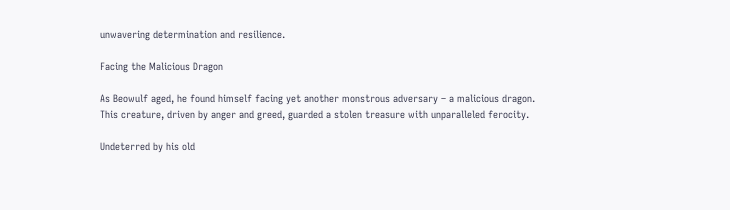unwavering determination and resilience.

Facing the Malicious Dragon

As Beowulf aged, he found himself facing yet another monstrous adversary – a malicious dragon. This creature, driven by anger and greed, guarded a stolen treasure with unparalleled ferocity.

Undeterred by his old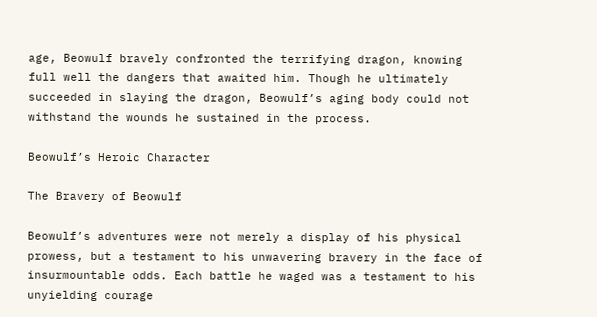age, Beowulf bravely confronted the terrifying dragon, knowing full well the dangers that awaited him. Though he ultimately succeeded in slaying the dragon, Beowulf’s aging body could not withstand the wounds he sustained in the process.

Beowulf’s Heroic Character

The Bravery of Beowulf

Beowulf’s adventures were not merely a display of his physical prowess, but a testament to his unwavering bravery in the face of insurmountable odds. Each battle he waged was a testament to his unyielding courage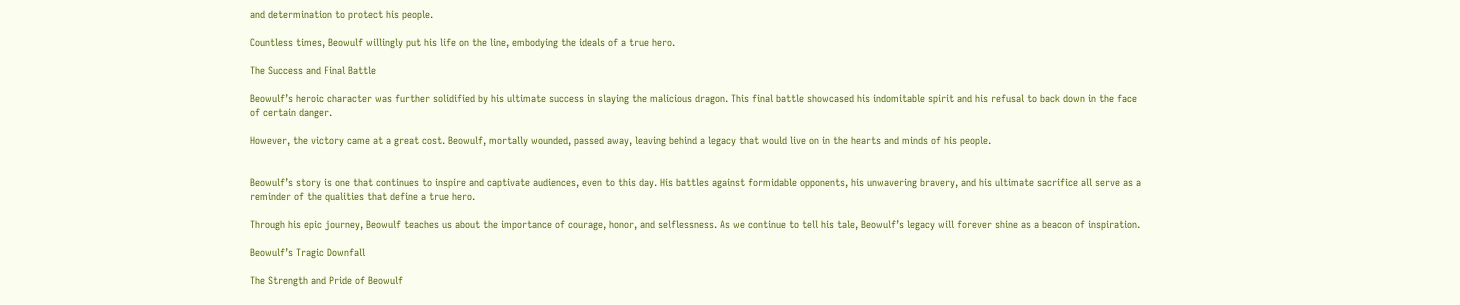and determination to protect his people.

Countless times, Beowulf willingly put his life on the line, embodying the ideals of a true hero.

The Success and Final Battle

Beowulf’s heroic character was further solidified by his ultimate success in slaying the malicious dragon. This final battle showcased his indomitable spirit and his refusal to back down in the face of certain danger.

However, the victory came at a great cost. Beowulf, mortally wounded, passed away, leaving behind a legacy that would live on in the hearts and minds of his people.


Beowulf’s story is one that continues to inspire and captivate audiences, even to this day. His battles against formidable opponents, his unwavering bravery, and his ultimate sacrifice all serve as a reminder of the qualities that define a true hero.

Through his epic journey, Beowulf teaches us about the importance of courage, honor, and selflessness. As we continue to tell his tale, Beowulf’s legacy will forever shine as a beacon of inspiration.

Beowulf’s Tragic Downfall

The Strength and Pride of Beowulf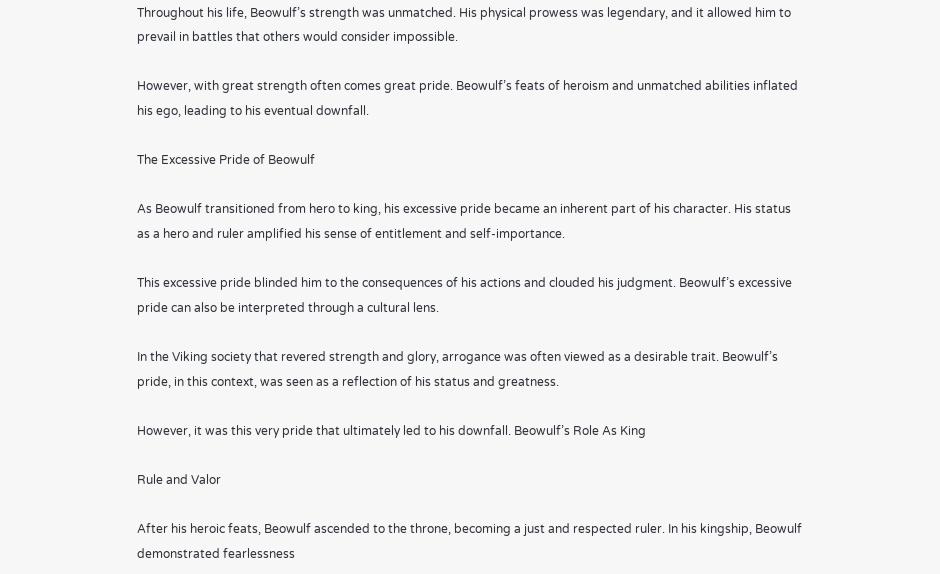Throughout his life, Beowulf’s strength was unmatched. His physical prowess was legendary, and it allowed him to prevail in battles that others would consider impossible.

However, with great strength often comes great pride. Beowulf’s feats of heroism and unmatched abilities inflated his ego, leading to his eventual downfall.

The Excessive Pride of Beowulf

As Beowulf transitioned from hero to king, his excessive pride became an inherent part of his character. His status as a hero and ruler amplified his sense of entitlement and self-importance.

This excessive pride blinded him to the consequences of his actions and clouded his judgment. Beowulf’s excessive pride can also be interpreted through a cultural lens.

In the Viking society that revered strength and glory, arrogance was often viewed as a desirable trait. Beowulf’s pride, in this context, was seen as a reflection of his status and greatness.

However, it was this very pride that ultimately led to his downfall. Beowulf’s Role As King

Rule and Valor

After his heroic feats, Beowulf ascended to the throne, becoming a just and respected ruler. In his kingship, Beowulf demonstrated fearlessness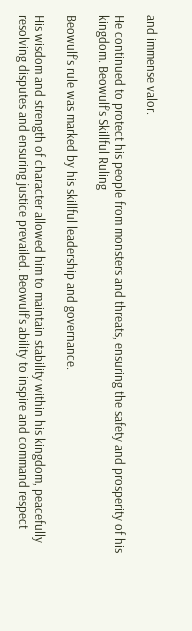and immense valor.

He continued to protect his people from monsters and threats, ensuring the safety and prosperity of his kingdom. Beowulf’s Skillful Ruling

Beowulf’s rule was marked by his skillful leadership and governance.

His wisdom and strength of character allowed him to maintain stability within his kingdom, peacefully resolving disputes and ensuring justice prevailed. Beowulf’s ability to inspire and command respect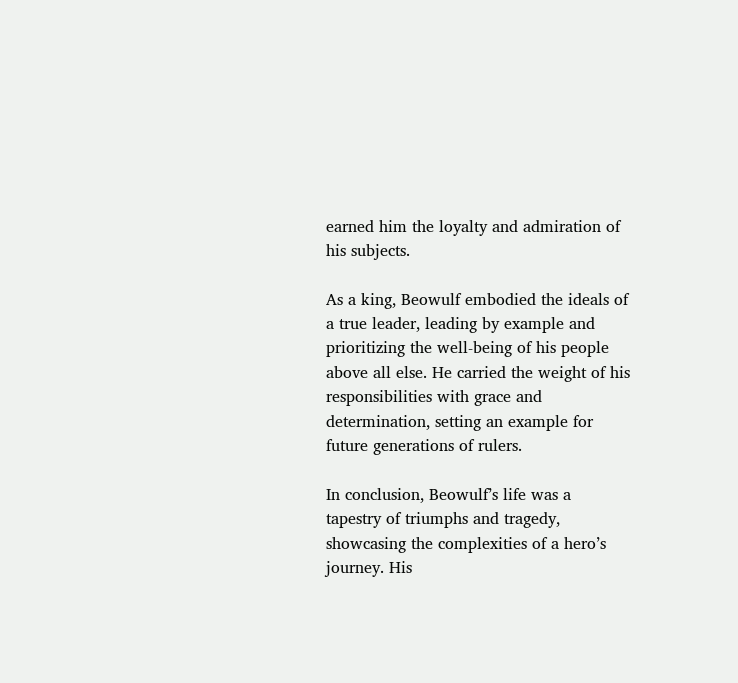earned him the loyalty and admiration of his subjects.

As a king, Beowulf embodied the ideals of a true leader, leading by example and prioritizing the well-being of his people above all else. He carried the weight of his responsibilities with grace and determination, setting an example for future generations of rulers.

In conclusion, Beowulf’s life was a tapestry of triumphs and tragedy, showcasing the complexities of a hero’s journey. His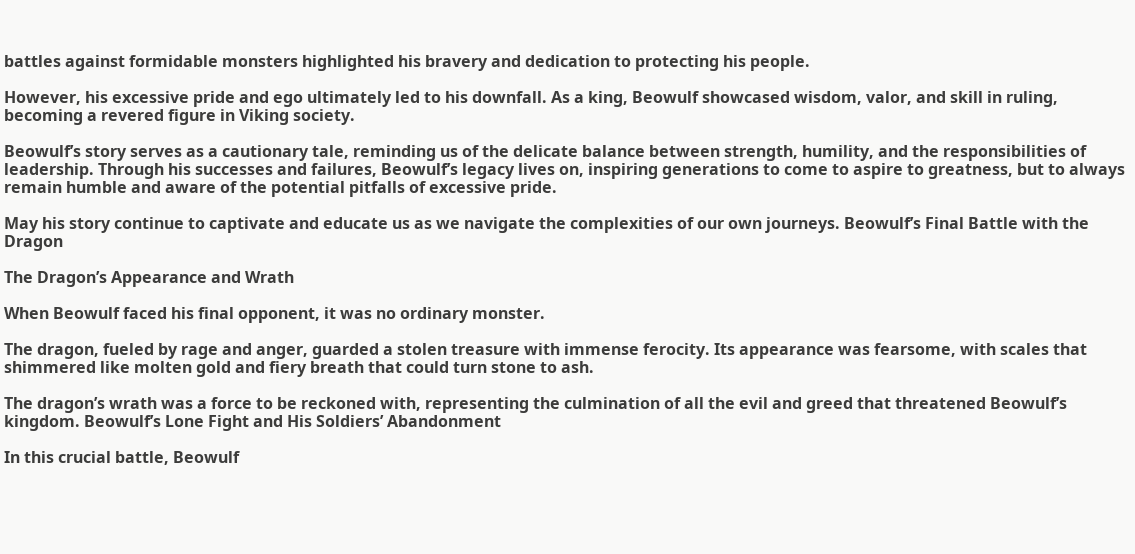battles against formidable monsters highlighted his bravery and dedication to protecting his people.

However, his excessive pride and ego ultimately led to his downfall. As a king, Beowulf showcased wisdom, valor, and skill in ruling, becoming a revered figure in Viking society.

Beowulf’s story serves as a cautionary tale, reminding us of the delicate balance between strength, humility, and the responsibilities of leadership. Through his successes and failures, Beowulf’s legacy lives on, inspiring generations to come to aspire to greatness, but to always remain humble and aware of the potential pitfalls of excessive pride.

May his story continue to captivate and educate us as we navigate the complexities of our own journeys. Beowulf’s Final Battle with the Dragon

The Dragon’s Appearance and Wrath

When Beowulf faced his final opponent, it was no ordinary monster.

The dragon, fueled by rage and anger, guarded a stolen treasure with immense ferocity. Its appearance was fearsome, with scales that shimmered like molten gold and fiery breath that could turn stone to ash.

The dragon’s wrath was a force to be reckoned with, representing the culmination of all the evil and greed that threatened Beowulf’s kingdom. Beowulf’s Lone Fight and His Soldiers’ Abandonment

In this crucial battle, Beowulf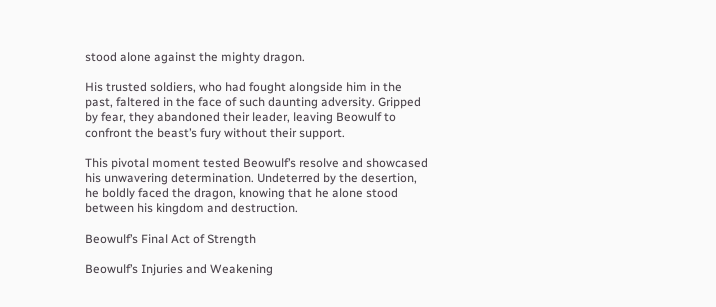stood alone against the mighty dragon.

His trusted soldiers, who had fought alongside him in the past, faltered in the face of such daunting adversity. Gripped by fear, they abandoned their leader, leaving Beowulf to confront the beast’s fury without their support.

This pivotal moment tested Beowulf’s resolve and showcased his unwavering determination. Undeterred by the desertion, he boldly faced the dragon, knowing that he alone stood between his kingdom and destruction.

Beowulf’s Final Act of Strength

Beowulf’s Injuries and Weakening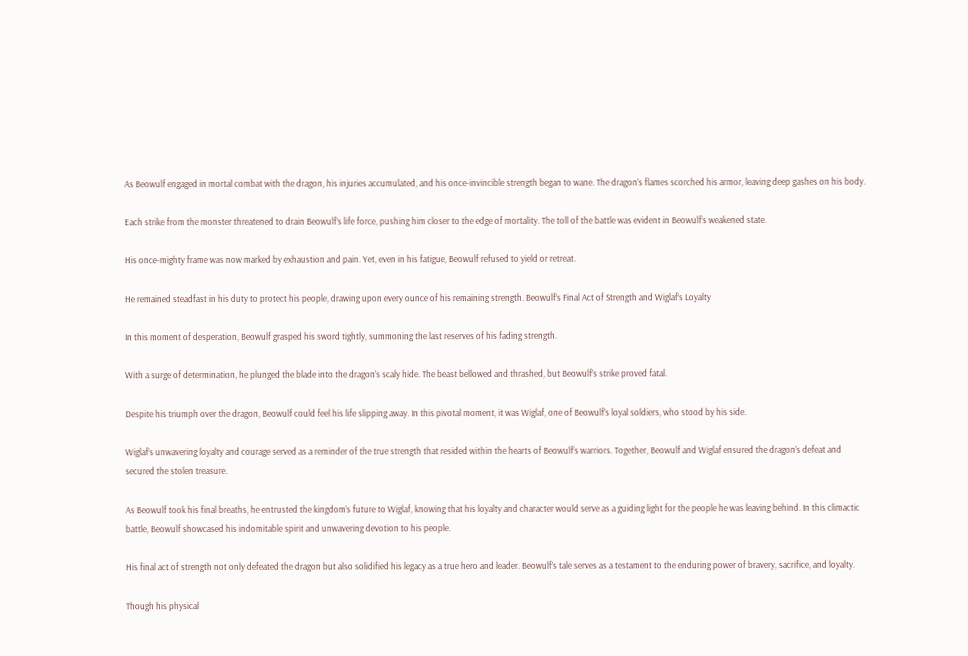As Beowulf engaged in mortal combat with the dragon, his injuries accumulated, and his once-invincible strength began to wane. The dragon’s flames scorched his armor, leaving deep gashes on his body.

Each strike from the monster threatened to drain Beowulf’s life force, pushing him closer to the edge of mortality. The toll of the battle was evident in Beowulf’s weakened state.

His once-mighty frame was now marked by exhaustion and pain. Yet, even in his fatigue, Beowulf refused to yield or retreat.

He remained steadfast in his duty to protect his people, drawing upon every ounce of his remaining strength. Beowulf’s Final Act of Strength and Wiglaf’s Loyalty

In this moment of desperation, Beowulf grasped his sword tightly, summoning the last reserves of his fading strength.

With a surge of determination, he plunged the blade into the dragon’s scaly hide. The beast bellowed and thrashed, but Beowulf’s strike proved fatal.

Despite his triumph over the dragon, Beowulf could feel his life slipping away. In this pivotal moment, it was Wiglaf, one of Beowulf’s loyal soldiers, who stood by his side.

Wiglaf’s unwavering loyalty and courage served as a reminder of the true strength that resided within the hearts of Beowulf’s warriors. Together, Beowulf and Wiglaf ensured the dragon’s defeat and secured the stolen treasure.

As Beowulf took his final breaths, he entrusted the kingdom’s future to Wiglaf, knowing that his loyalty and character would serve as a guiding light for the people he was leaving behind. In this climactic battle, Beowulf showcased his indomitable spirit and unwavering devotion to his people.

His final act of strength not only defeated the dragon but also solidified his legacy as a true hero and leader. Beowulf’s tale serves as a testament to the enduring power of bravery, sacrifice, and loyalty.

Though his physical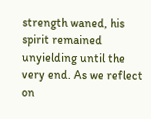strength waned, his spirit remained unyielding until the very end. As we reflect on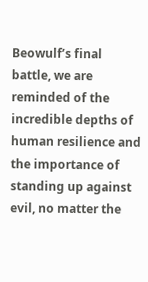Beowulf’s final battle, we are reminded of the incredible depths of human resilience and the importance of standing up against evil, no matter the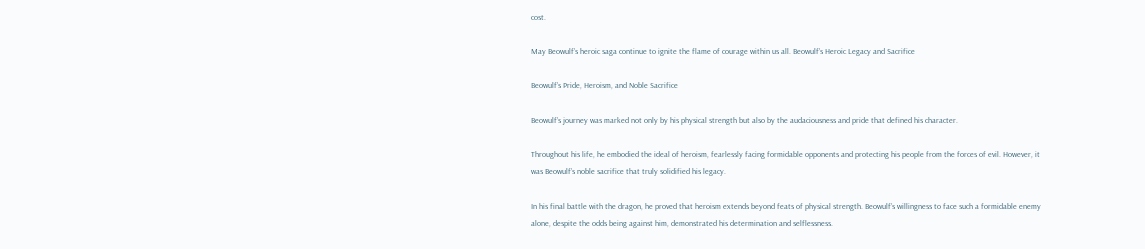cost.

May Beowulf’s heroic saga continue to ignite the flame of courage within us all. Beowulf’s Heroic Legacy and Sacrifice

Beowulf’s Pride, Heroism, and Noble Sacrifice

Beowulf’s journey was marked not only by his physical strength but also by the audaciousness and pride that defined his character.

Throughout his life, he embodied the ideal of heroism, fearlessly facing formidable opponents and protecting his people from the forces of evil. However, it was Beowulf’s noble sacrifice that truly solidified his legacy.

In his final battle with the dragon, he proved that heroism extends beyond feats of physical strength. Beowulf’s willingness to face such a formidable enemy alone, despite the odds being against him, demonstrated his determination and selflessness.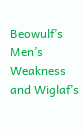Beowulf’s Men’s Weakness and Wiglaf’s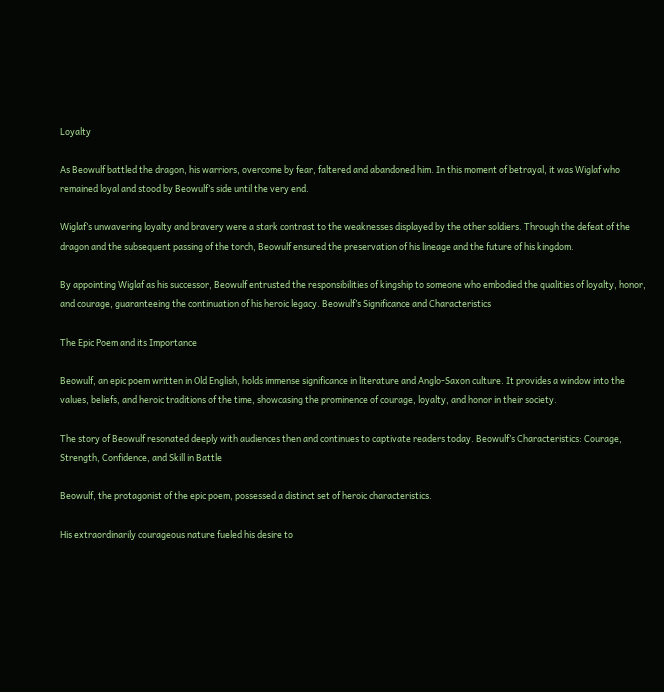Loyalty

As Beowulf battled the dragon, his warriors, overcome by fear, faltered and abandoned him. In this moment of betrayal, it was Wiglaf who remained loyal and stood by Beowulf’s side until the very end.

Wiglaf’s unwavering loyalty and bravery were a stark contrast to the weaknesses displayed by the other soldiers. Through the defeat of the dragon and the subsequent passing of the torch, Beowulf ensured the preservation of his lineage and the future of his kingdom.

By appointing Wiglaf as his successor, Beowulf entrusted the responsibilities of kingship to someone who embodied the qualities of loyalty, honor, and courage, guaranteeing the continuation of his heroic legacy. Beowulf’s Significance and Characteristics

The Epic Poem and its Importance

Beowulf, an epic poem written in Old English, holds immense significance in literature and Anglo-Saxon culture. It provides a window into the values, beliefs, and heroic traditions of the time, showcasing the prominence of courage, loyalty, and honor in their society.

The story of Beowulf resonated deeply with audiences then and continues to captivate readers today. Beowulf’s Characteristics: Courage, Strength, Confidence, and Skill in Battle

Beowulf, the protagonist of the epic poem, possessed a distinct set of heroic characteristics.

His extraordinarily courageous nature fueled his desire to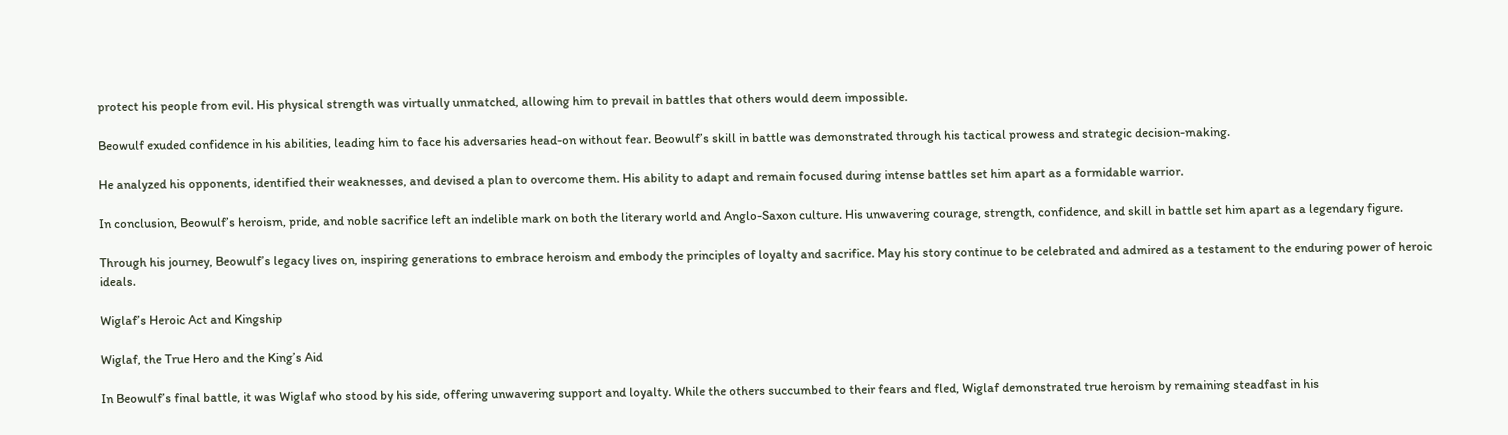protect his people from evil. His physical strength was virtually unmatched, allowing him to prevail in battles that others would deem impossible.

Beowulf exuded confidence in his abilities, leading him to face his adversaries head-on without fear. Beowulf’s skill in battle was demonstrated through his tactical prowess and strategic decision-making.

He analyzed his opponents, identified their weaknesses, and devised a plan to overcome them. His ability to adapt and remain focused during intense battles set him apart as a formidable warrior.

In conclusion, Beowulf’s heroism, pride, and noble sacrifice left an indelible mark on both the literary world and Anglo-Saxon culture. His unwavering courage, strength, confidence, and skill in battle set him apart as a legendary figure.

Through his journey, Beowulf’s legacy lives on, inspiring generations to embrace heroism and embody the principles of loyalty and sacrifice. May his story continue to be celebrated and admired as a testament to the enduring power of heroic ideals.

Wiglaf’s Heroic Act and Kingship

Wiglaf, the True Hero and the King’s Aid

In Beowulf’s final battle, it was Wiglaf who stood by his side, offering unwavering support and loyalty. While the others succumbed to their fears and fled, Wiglaf demonstrated true heroism by remaining steadfast in his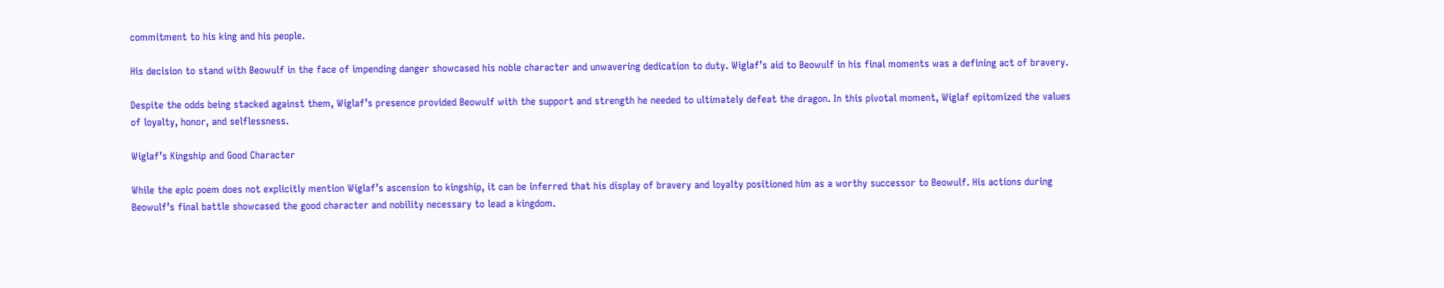commitment to his king and his people.

His decision to stand with Beowulf in the face of impending danger showcased his noble character and unwavering dedication to duty. Wiglaf’s aid to Beowulf in his final moments was a defining act of bravery.

Despite the odds being stacked against them, Wiglaf’s presence provided Beowulf with the support and strength he needed to ultimately defeat the dragon. In this pivotal moment, Wiglaf epitomized the values of loyalty, honor, and selflessness.

Wiglaf’s Kingship and Good Character

While the epic poem does not explicitly mention Wiglaf’s ascension to kingship, it can be inferred that his display of bravery and loyalty positioned him as a worthy successor to Beowulf. His actions during Beowulf’s final battle showcased the good character and nobility necessary to lead a kingdom.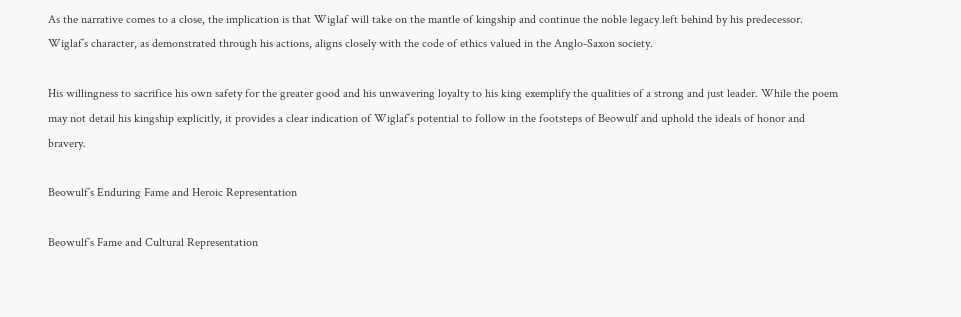As the narrative comes to a close, the implication is that Wiglaf will take on the mantle of kingship and continue the noble legacy left behind by his predecessor. Wiglaf’s character, as demonstrated through his actions, aligns closely with the code of ethics valued in the Anglo-Saxon society.

His willingness to sacrifice his own safety for the greater good and his unwavering loyalty to his king exemplify the qualities of a strong and just leader. While the poem may not detail his kingship explicitly, it provides a clear indication of Wiglaf’s potential to follow in the footsteps of Beowulf and uphold the ideals of honor and bravery.

Beowulf’s Enduring Fame and Heroic Representation

Beowulf’s Fame and Cultural Representation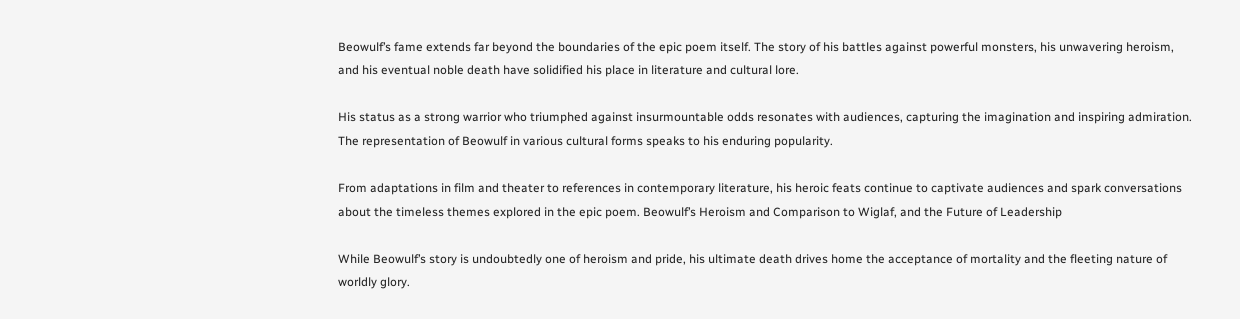Beowulf’s fame extends far beyond the boundaries of the epic poem itself. The story of his battles against powerful monsters, his unwavering heroism, and his eventual noble death have solidified his place in literature and cultural lore.

His status as a strong warrior who triumphed against insurmountable odds resonates with audiences, capturing the imagination and inspiring admiration. The representation of Beowulf in various cultural forms speaks to his enduring popularity.

From adaptations in film and theater to references in contemporary literature, his heroic feats continue to captivate audiences and spark conversations about the timeless themes explored in the epic poem. Beowulf’s Heroism and Comparison to Wiglaf, and the Future of Leadership

While Beowulf’s story is undoubtedly one of heroism and pride, his ultimate death drives home the acceptance of mortality and the fleeting nature of worldly glory.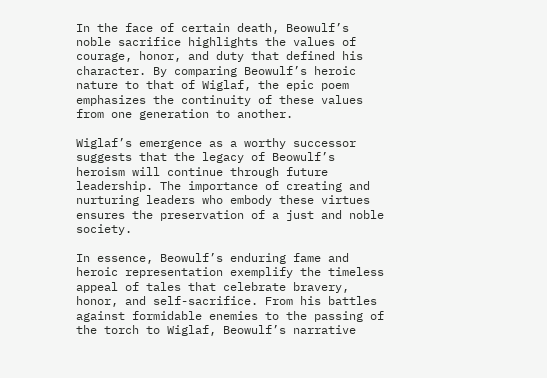In the face of certain death, Beowulf’s noble sacrifice highlights the values of courage, honor, and duty that defined his character. By comparing Beowulf’s heroic nature to that of Wiglaf, the epic poem emphasizes the continuity of these values from one generation to another.

Wiglaf’s emergence as a worthy successor suggests that the legacy of Beowulf’s heroism will continue through future leadership. The importance of creating and nurturing leaders who embody these virtues ensures the preservation of a just and noble society.

In essence, Beowulf’s enduring fame and heroic representation exemplify the timeless appeal of tales that celebrate bravery, honor, and self-sacrifice. From his battles against formidable enemies to the passing of the torch to Wiglaf, Beowulf’s narrative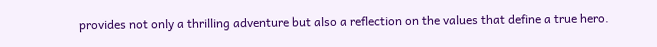provides not only a thrilling adventure but also a reflection on the values that define a true hero.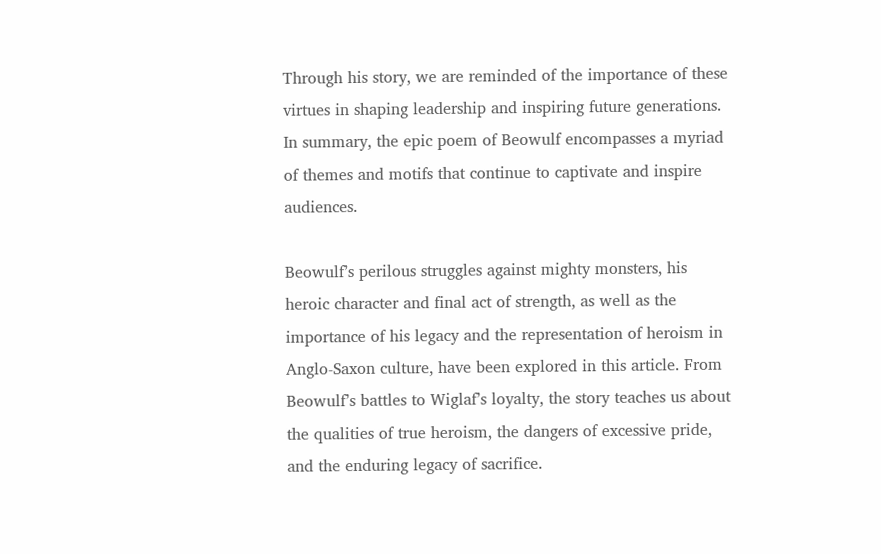Through his story, we are reminded of the importance of these virtues in shaping leadership and inspiring future generations. In summary, the epic poem of Beowulf encompasses a myriad of themes and motifs that continue to captivate and inspire audiences.

Beowulf’s perilous struggles against mighty monsters, his heroic character and final act of strength, as well as the importance of his legacy and the representation of heroism in Anglo-Saxon culture, have been explored in this article. From Beowulf’s battles to Wiglaf’s loyalty, the story teaches us about the qualities of true heroism, the dangers of excessive pride, and the enduring legacy of sacrifice.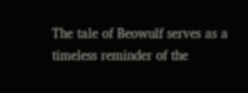The tale of Beowulf serves as a timeless reminder of the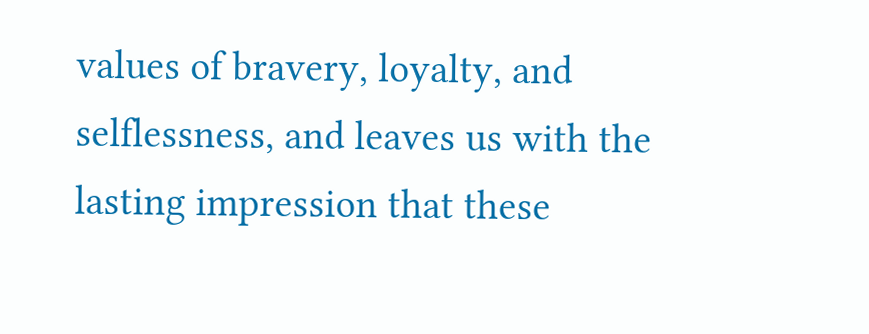values of bravery, loyalty, and selflessness, and leaves us with the lasting impression that these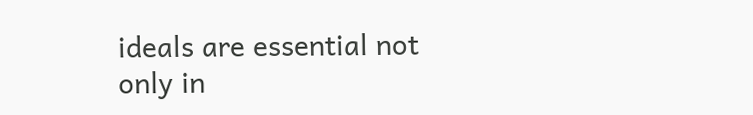ideals are essential not only in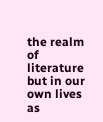the realm of literature but in our own lives as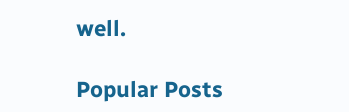well.

Popular Posts